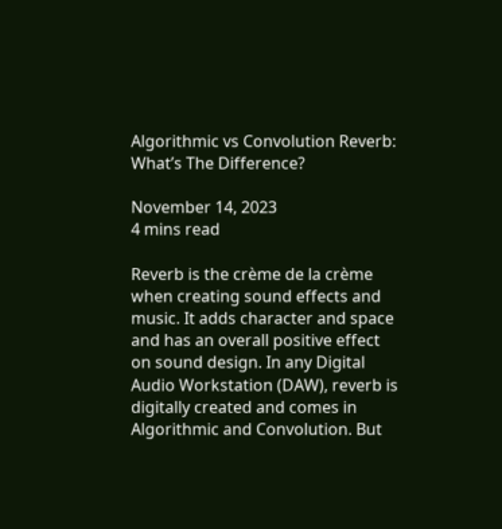Algorithmic vs Convolution Reverb: What’s The Difference?

November 14, 2023
4 mins read

Reverb is the crème de la crème when creating sound effects and music. It adds character and space and has an overall positive effect on sound design. In any Digital Audio Workstation (DAW), reverb is digitally created and comes in Algorithmic and Convolution. But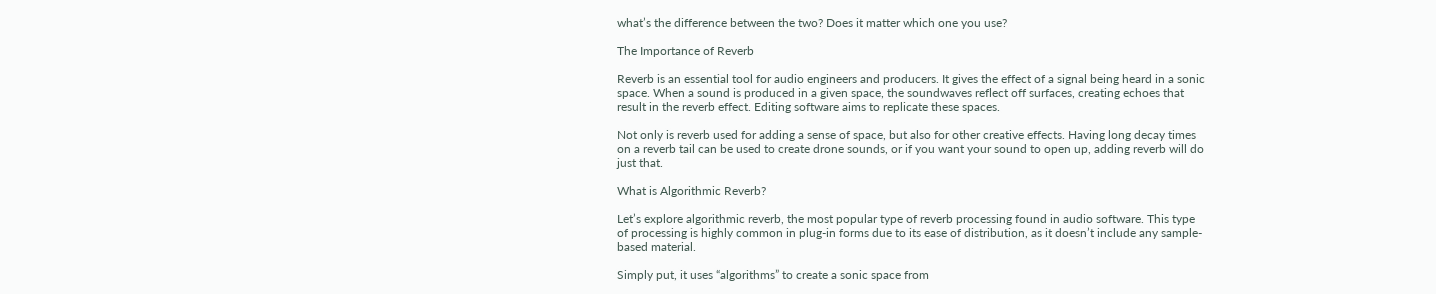what’s the difference between the two? Does it matter which one you use?

The Importance of Reverb

Reverb is an essential tool for audio engineers and producers. It gives the effect of a signal being heard in a sonic space. When a sound is produced in a given space, the soundwaves reflect off surfaces, creating echoes that result in the reverb effect. Editing software aims to replicate these spaces.

Not only is reverb used for adding a sense of space, but also for other creative effects. Having long decay times on a reverb tail can be used to create drone sounds, or if you want your sound to open up, adding reverb will do just that.

What is Algorithmic Reverb?

Let’s explore algorithmic reverb, the most popular type of reverb processing found in audio software. This type of processing is highly common in plug-in forms due to its ease of distribution, as it doesn’t include any sample-based material.

Simply put, it uses “algorithms” to create a sonic space from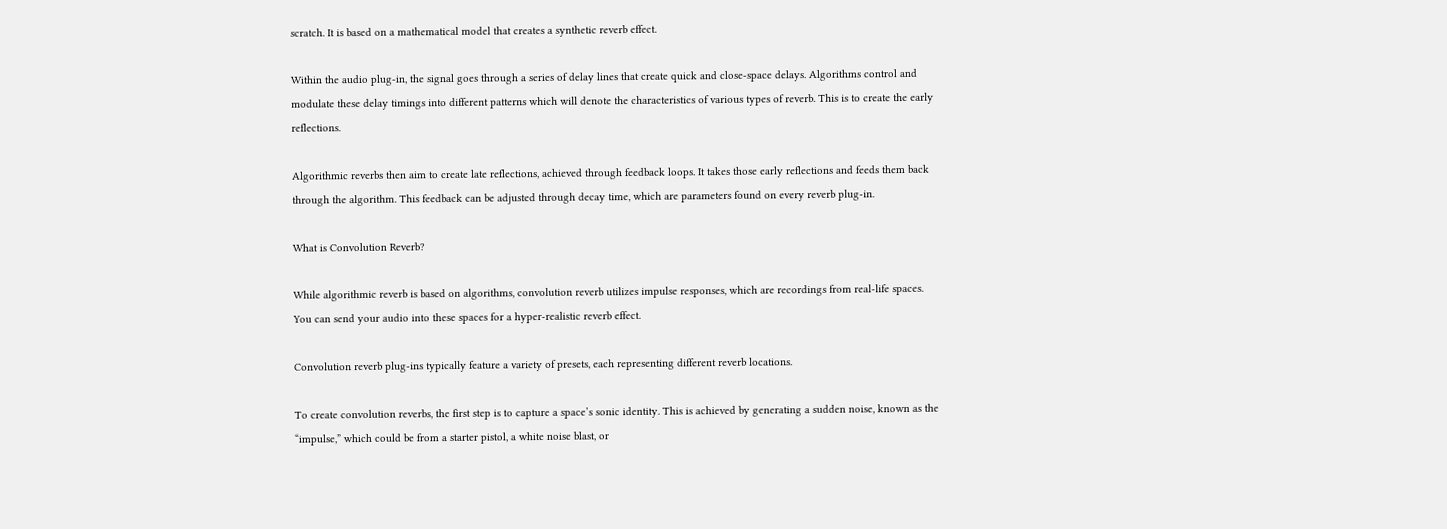scratch. It is based on a mathematical model that creates a synthetic reverb effect.

Within the audio plug-in, the signal goes through a series of delay lines that create quick and close-space delays. Algorithms control and modulate these delay timings into different patterns which will denote the characteristics of various types of reverb. This is to create the early reflections.

Algorithmic reverbs then aim to create late reflections, achieved through feedback loops. It takes those early reflections and feeds them back through the algorithm. This feedback can be adjusted through decay time, which are parameters found on every reverb plug-in.

What is Convolution Reverb?

While algorithmic reverb is based on algorithms, convolution reverb utilizes impulse responses, which are recordings from real-life spaces. You can send your audio into these spaces for a hyper-realistic reverb effect.

Convolution reverb plug-ins typically feature a variety of presets, each representing different reverb locations.

To create convolution reverbs, the first step is to capture a space’s sonic identity. This is achieved by generating a sudden noise, known as the “impulse,” which could be from a starter pistol, a white noise blast, or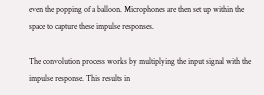even the popping of a balloon. Microphones are then set up within the space to capture these impulse responses.

The convolution process works by multiplying the input signal with the impulse response. This results in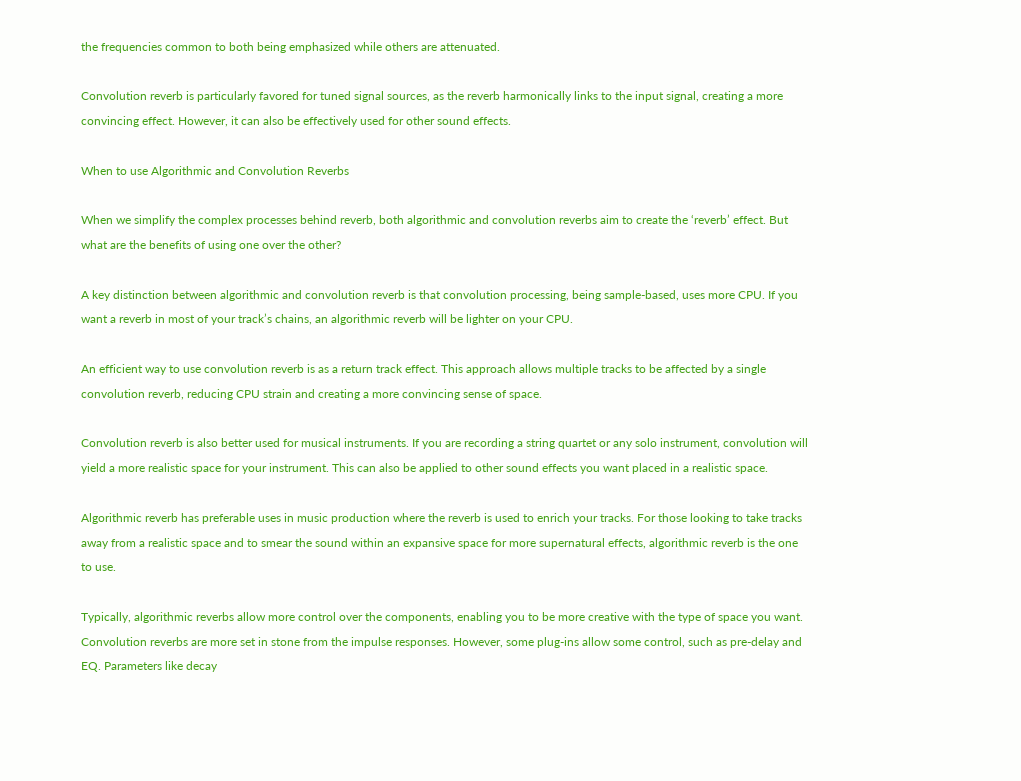the frequencies common to both being emphasized while others are attenuated.

Convolution reverb is particularly favored for tuned signal sources, as the reverb harmonically links to the input signal, creating a more convincing effect. However, it can also be effectively used for other sound effects.

When to use Algorithmic and Convolution Reverbs

When we simplify the complex processes behind reverb, both algorithmic and convolution reverbs aim to create the ‘reverb’ effect. But what are the benefits of using one over the other?

A key distinction between algorithmic and convolution reverb is that convolution processing, being sample-based, uses more CPU. If you want a reverb in most of your track’s chains, an algorithmic reverb will be lighter on your CPU.

An efficient way to use convolution reverb is as a return track effect. This approach allows multiple tracks to be affected by a single convolution reverb, reducing CPU strain and creating a more convincing sense of space.

Convolution reverb is also better used for musical instruments. If you are recording a string quartet or any solo instrument, convolution will yield a more realistic space for your instrument. This can also be applied to other sound effects you want placed in a realistic space.

Algorithmic reverb has preferable uses in music production where the reverb is used to enrich your tracks. For those looking to take tracks away from a realistic space and to smear the sound within an expansive space for more supernatural effects, algorithmic reverb is the one to use.

Typically, algorithmic reverbs allow more control over the components, enabling you to be more creative with the type of space you want. Convolution reverbs are more set in stone from the impulse responses. However, some plug-ins allow some control, such as pre-delay and EQ. Parameters like decay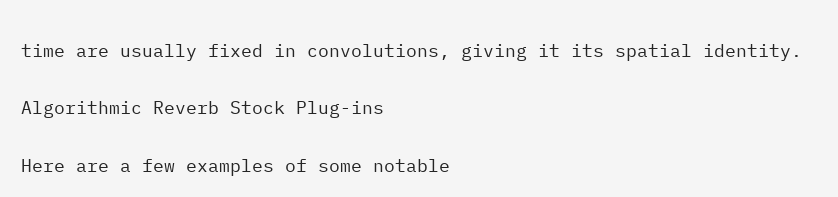time are usually fixed in convolutions, giving it its spatial identity.

Algorithmic Reverb Stock Plug-ins

Here are a few examples of some notable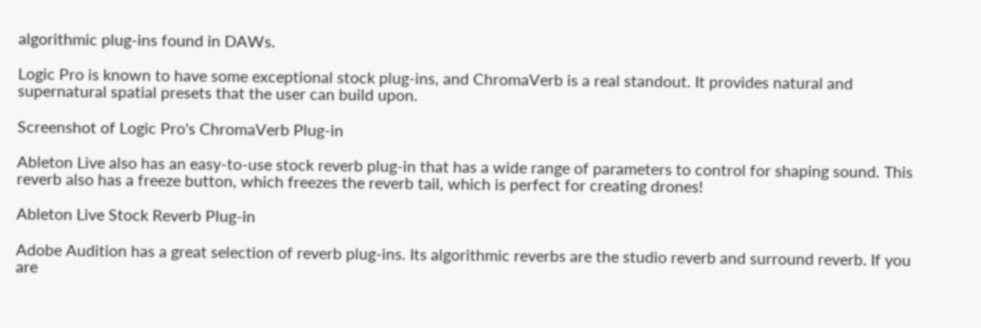algorithmic plug-ins found in DAWs.

Logic Pro is known to have some exceptional stock plug-ins, and ChromaVerb is a real standout. It provides natural and supernatural spatial presets that the user can build upon.

Screenshot of Logic Pro's ChromaVerb Plug-in

Ableton Live also has an easy-to-use stock reverb plug-in that has a wide range of parameters to control for shaping sound. This reverb also has a freeze button, which freezes the reverb tail, which is perfect for creating drones!

Ableton Live Stock Reverb Plug-in

Adobe Audition has a great selection of reverb plug-ins. Its algorithmic reverbs are the studio reverb and surround reverb. If you are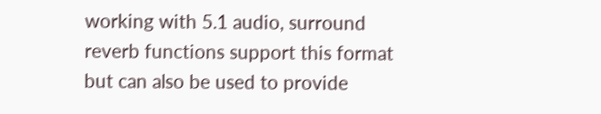working with 5.1 audio, surround reverb functions support this format but can also be used to provide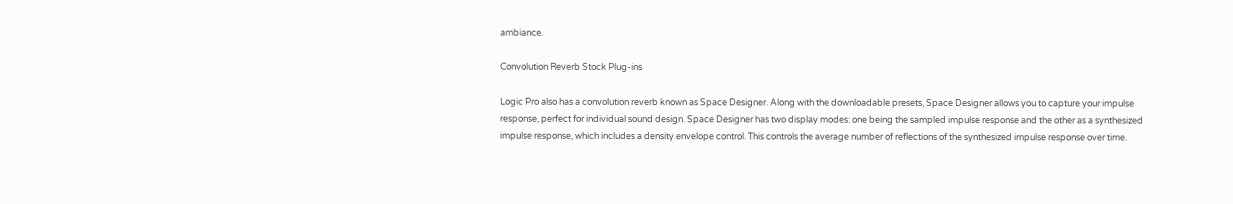ambiance.

Convolution Reverb Stock Plug-ins

Logic Pro also has a convolution reverb known as Space Designer. Along with the downloadable presets, Space Designer allows you to capture your impulse response, perfect for individual sound design. Space Designer has two display modes: one being the sampled impulse response and the other as a synthesized impulse response, which includes a density envelope control. This controls the average number of reflections of the synthesized impulse response over time.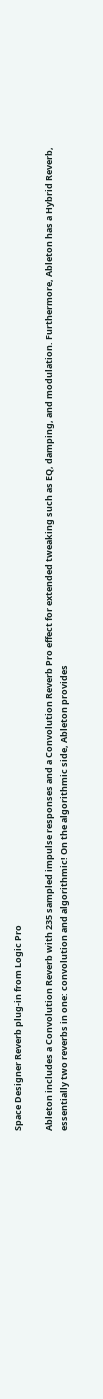Space Designer Reverb plug-in from Logic Pro

Ableton includes a Convolution Reverb with 235 sampled impulse responses and a Convolution Reverb Pro effect for extended tweaking such as EQ, damping, and modulation. Furthermore, Ableton has a Hybrid Reverb, essentially two reverbs in one: convolution and algorithmic! On the algorithmic side, Ableton provides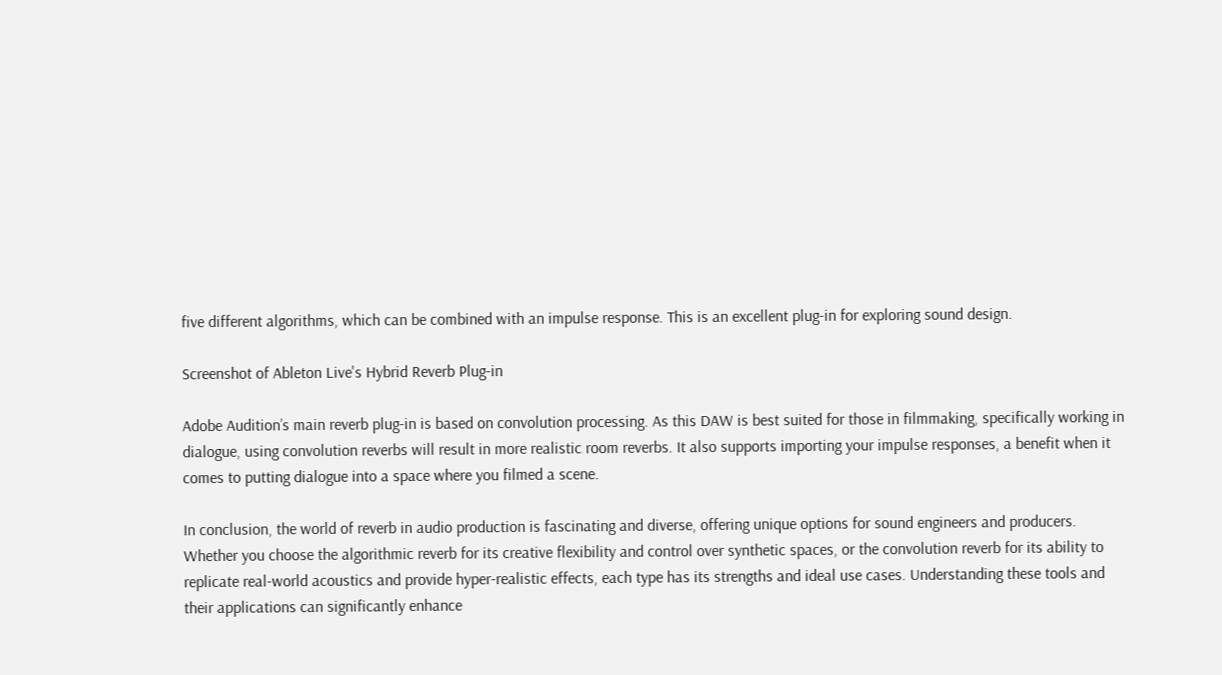five different algorithms, which can be combined with an impulse response. This is an excellent plug-in for exploring sound design.

Screenshot of Ableton Live's Hybrid Reverb Plug-in

Adobe Audition’s main reverb plug-in is based on convolution processing. As this DAW is best suited for those in filmmaking, specifically working in dialogue, using convolution reverbs will result in more realistic room reverbs. It also supports importing your impulse responses, a benefit when it comes to putting dialogue into a space where you filmed a scene.

In conclusion, the world of reverb in audio production is fascinating and diverse, offering unique options for sound engineers and producers. Whether you choose the algorithmic reverb for its creative flexibility and control over synthetic spaces, or the convolution reverb for its ability to replicate real-world acoustics and provide hyper-realistic effects, each type has its strengths and ideal use cases. Understanding these tools and their applications can significantly enhance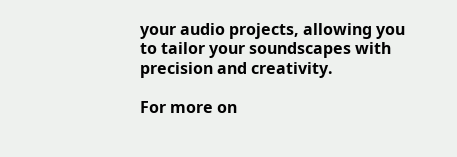your audio projects, allowing you to tailor your soundscapes with precision and creativity.

For more on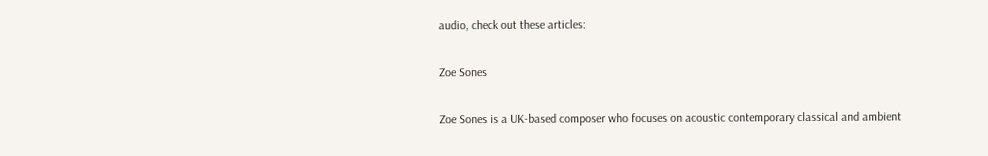audio, check out these articles:

Zoe Sones

Zoe Sones is a UK-based composer who focuses on acoustic contemporary classical and ambient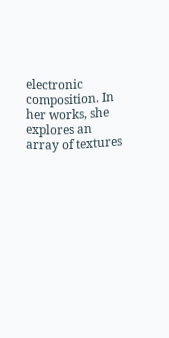electronic composition. In her works, she explores an array of textures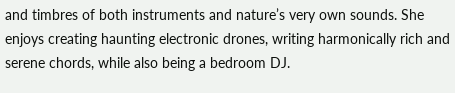and timbres of both instruments and nature’s very own sounds. She enjoys creating haunting electronic drones, writing harmonically rich and serene chords, while also being a bedroom DJ.